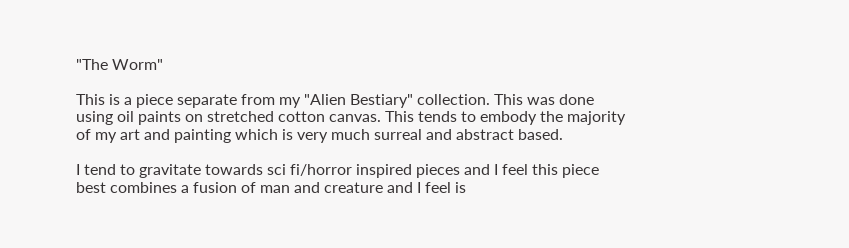"The Worm"

This is a piece separate from my "Alien Bestiary" collection. This was done using oil paints on stretched cotton canvas. This tends to embody the majority of my art and painting which is very much surreal and abstract based.

I tend to gravitate towards sci fi/horror inspired pieces and I feel this piece best combines a fusion of man and creature and I feel is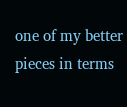one of my better pieces in terms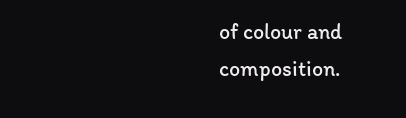of colour and composition.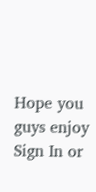Hope you guys enjoy
Sign In or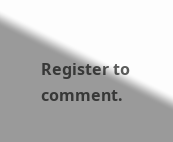Register to comment.